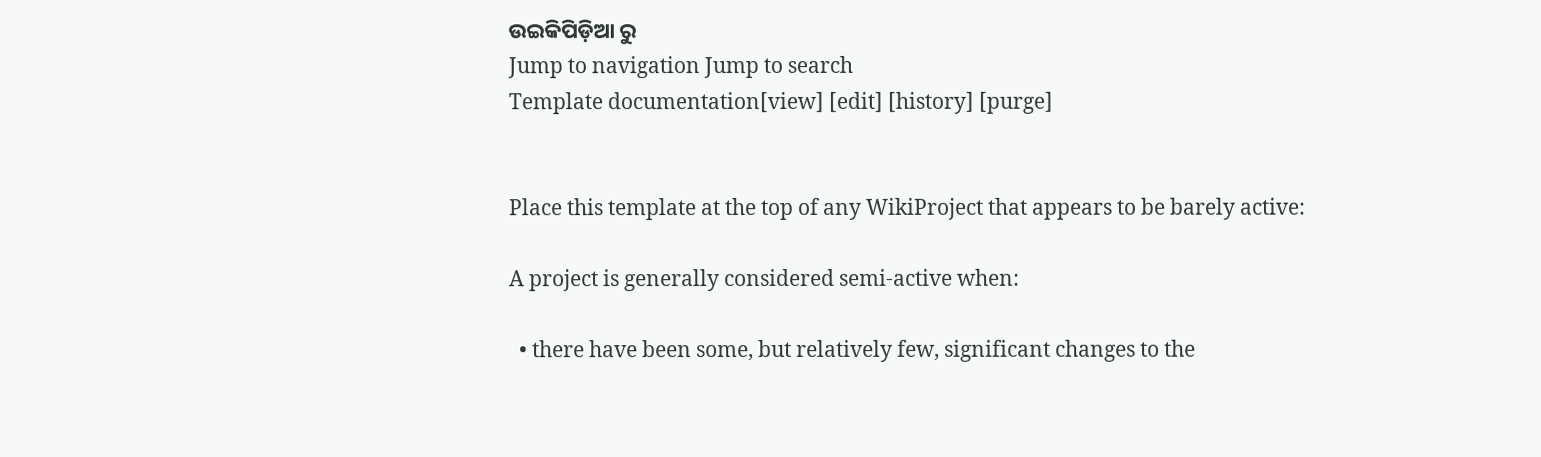ଉଇକିପିଡ଼ିଆ ରୁ
Jump to navigation Jump to search
Template documentation[view] [edit] [history] [purge]


Place this template at the top of any WikiProject that appears to be barely active:

A project is generally considered semi-active when:

  • there have been some, but relatively few, significant changes to the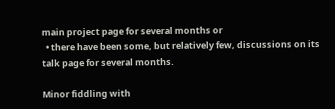main project page for several months or
  • there have been some, but relatively few, discussions on its talk page for several months.

Minor fiddling with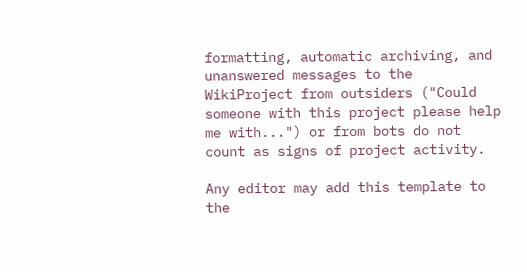formatting, automatic archiving, and unanswered messages to the WikiProject from outsiders ("Could someone with this project please help me with...") or from bots do not count as signs of project activity.

Any editor may add this template to the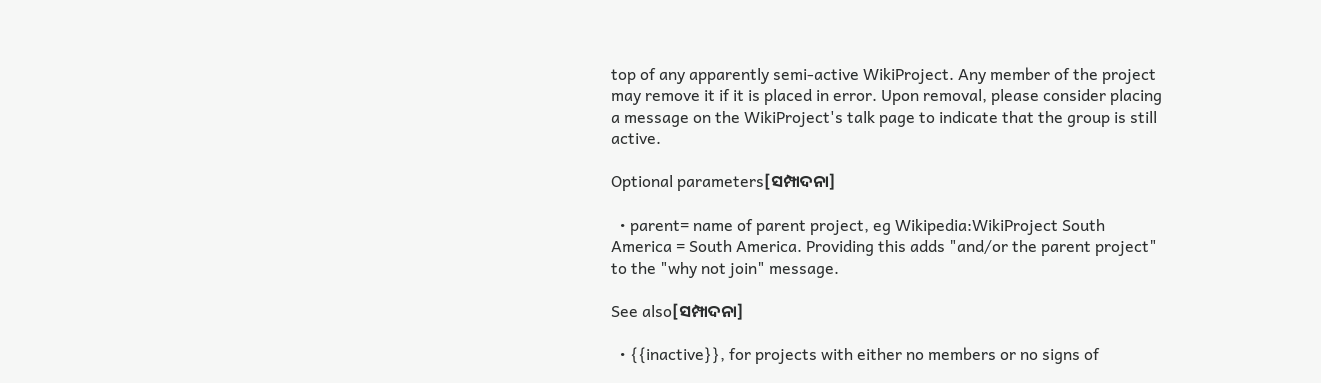top of any apparently semi-active WikiProject. Any member of the project may remove it if it is placed in error. Upon removal, please consider placing a message on the WikiProject's talk page to indicate that the group is still active.

Optional parameters[ସମ୍ପାଦନା]

  • parent= name of parent project, eg Wikipedia:WikiProject South America = South America. Providing this adds "and/or the parent project" to the "why not join" message.

See also[ସମ୍ପାଦନା]

  • {{inactive}}, for projects with either no members or no signs of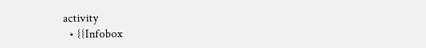activity
  • {{Infobox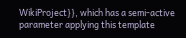WikiProject}}, which has a semi-active parameter applying this template